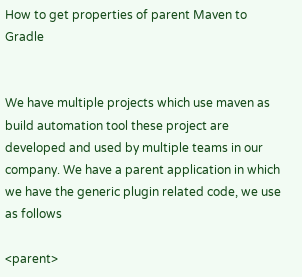How to get properties of parent Maven to Gradle


We have multiple projects which use maven as build automation tool these project are developed and used by multiple teams in our company. We have a parent application in which we have the generic plugin related code, we use as follows

<parent>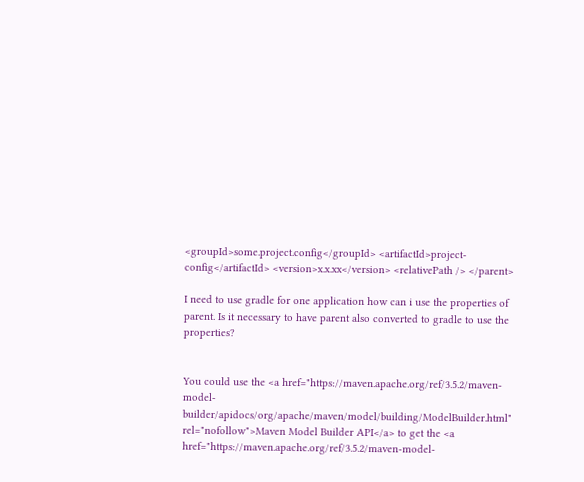<groupId>some.project.config</groupId> <artifactId>project-config</artifactId> <version>x.x.xx</version> <relativePath /> </parent>

I need to use gradle for one application how can i use the properties of parent. Is it necessary to have parent also converted to gradle to use the properties?


You could use the <a href="https://maven.apache.org/ref/3.5.2/maven-model-builder/apidocs/org/apache/maven/model/building/ModelBuilder.html" rel="nofollow">Maven Model Builder API</a> to get the <a href="https://maven.apache.org/ref/3.5.2/maven-model-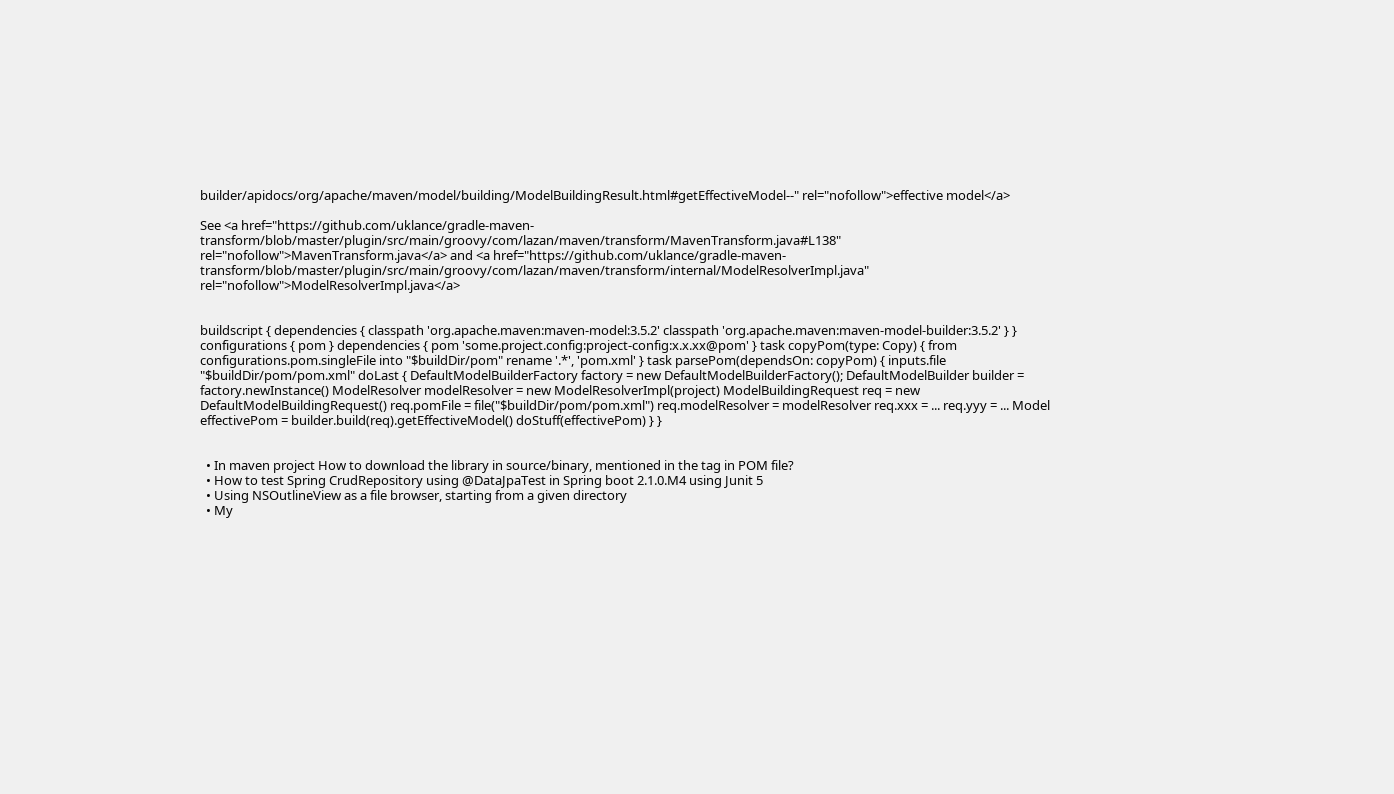builder/apidocs/org/apache/maven/model/building/ModelBuildingResult.html#getEffectiveModel--" rel="nofollow">effective model</a>

See <a href="https://github.com/uklance/gradle-maven-transform/blob/master/plugin/src/main/groovy/com/lazan/maven/transform/MavenTransform.java#L138" rel="nofollow">MavenTransform.java</a> and <a href="https://github.com/uklance/gradle-maven-transform/blob/master/plugin/src/main/groovy/com/lazan/maven/transform/internal/ModelResolverImpl.java" rel="nofollow">ModelResolverImpl.java</a>


buildscript { dependencies { classpath 'org.apache.maven:maven-model:3.5.2' classpath 'org.apache.maven:maven-model-builder:3.5.2' } } configurations { pom } dependencies { pom 'some.project.config:project-config:x.x.xx@pom' } task copyPom(type: Copy) { from configurations.pom.singleFile into "$buildDir/pom" rename '.*', 'pom.xml' } task parsePom(dependsOn: copyPom) { inputs.file "$buildDir/pom/pom.xml" doLast { DefaultModelBuilderFactory factory = new DefaultModelBuilderFactory(); DefaultModelBuilder builder = factory.newInstance() ModelResolver modelResolver = new ModelResolverImpl(project) ModelBuildingRequest req = new DefaultModelBuildingRequest() req.pomFile = file("$buildDir/pom/pom.xml") req.modelResolver = modelResolver req.xxx = ... req.yyy = ... Model effectivePom = builder.build(req).getEffectiveModel() doStuff(effectivePom) } }


  • In maven project How to download the library in source/binary, mentioned in the tag in POM file?
  • How to test Spring CrudRepository using @DataJpaTest in Spring boot 2.1.0.M4 using Junit 5
  • Using NSOutlineView as a file browser, starting from a given directory
  • My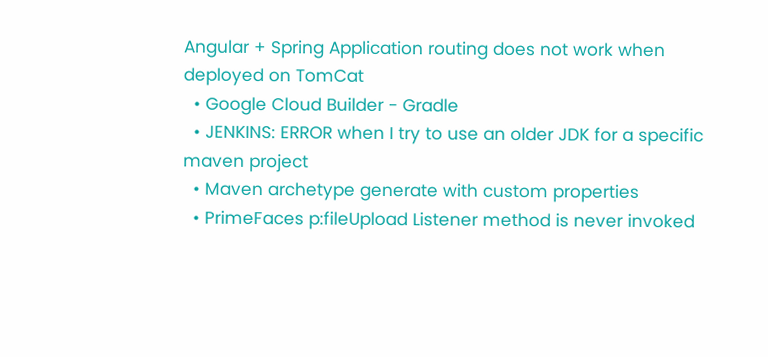Angular + Spring Application routing does not work when deployed on TomCat
  • Google Cloud Builder - Gradle
  • JENKINS: ERROR when I try to use an older JDK for a specific maven project
  • Maven archetype generate with custom properties
  • PrimeFaces p:fileUpload Listener method is never invoked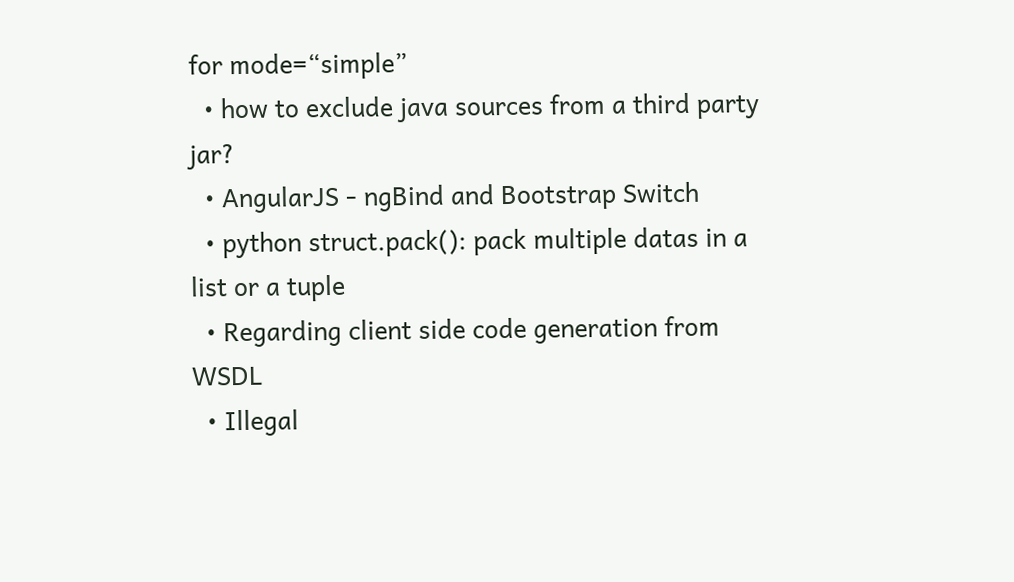for mode=“simple”
  • how to exclude java sources from a third party jar?
  • AngularJS - ngBind and Bootstrap Switch
  • python struct.pack(): pack multiple datas in a list or a tuple
  • Regarding client side code generation from WSDL
  • Illegal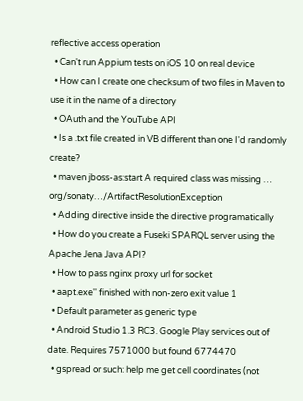reflective access operation
  • Can't run Appium tests on iOS 10 on real device
  • How can I create one checksum of two files in Maven to use it in the name of a directory
  • OAuth and the YouTube API
  • Is a .txt file created in VB different than one I'd randomly create?
  • maven jboss-as:start A required class was missing … org/sonaty…/ArtifactResolutionException
  • Adding directive inside the directive programatically
  • How do you create a Fuseki SPARQL server using the Apache Jena Java API?
  • How to pass nginx proxy url for socket
  • aapt.exe'' finished with non-zero exit value 1
  • Default parameter as generic type
  • Android Studio 1.3 RC3. Google Play services out of date. Requires 7571000 but found 6774470
  • gspread or such: help me get cell coordinates (not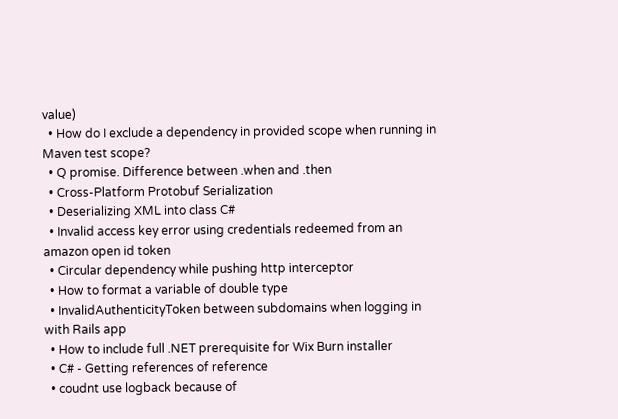value)
  • How do I exclude a dependency in provided scope when running in Maven test scope?
  • Q promise. Difference between .when and .then
  • Cross-Platform Protobuf Serialization
  • Deserializing XML into class C#
  • Invalid access key error using credentials redeemed from an amazon open id token
  • Circular dependency while pushing http interceptor
  • How to format a variable of double type
  • InvalidAuthenticityToken between subdomains when logging in with Rails app
  • How to include full .NET prerequisite for Wix Burn installer
  • C# - Getting references of reference
  • coudnt use logback because of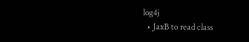log4j
  • JaxB to read class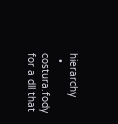hierarchy
  • costura.fody for a dll that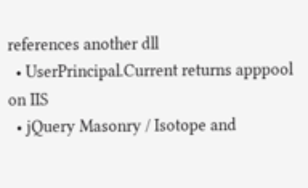references another dll
  • UserPrincipal.Current returns apppool on IIS
  • jQuery Masonry / Isotope and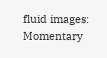fluid images: Momentary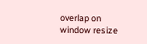overlap on window resize